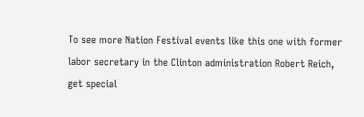To see more Nation Festival events like this one with former labor secretary in the Clinton administration Robert Reich, get special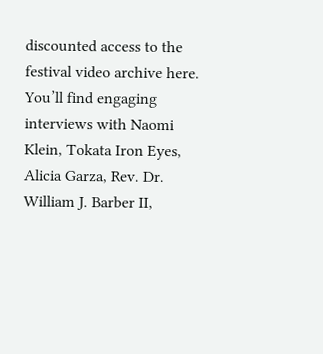discounted access to the festival video archive here. You’ll find engaging interviews with Naomi Klein, Tokata Iron Eyes, Alicia Garza, Rev. Dr. William J. Barber II,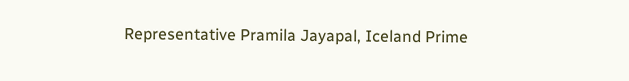Representative Pramila Jayapal, Iceland Prime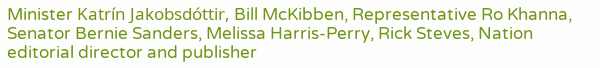Minister Katrín Jakobsdóttir, Bill McKibben, Representative Ro Khanna, Senator Bernie Sanders, Melissa Harris-Perry, Rick Steves, Nation editorial director and publisher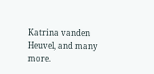Katrina vanden Heuvel, and many more.